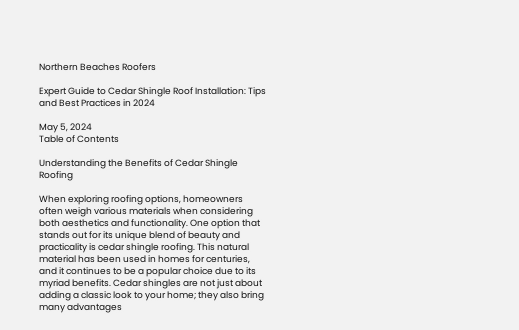Northern Beaches Roofers

Expert Guide to Cedar Shingle Roof Installation: Tips and Best Practices in 2024

May 5, 2024
Table of Contents

Understanding the Benefits of Cedar Shingle Roofing

When exploring roofing options, homeowners often weigh various materials when considering both aesthetics and functionality. One option that stands out for its unique blend of beauty and practicality is cedar shingle roofing. This natural material has been used in homes for centuries, and it continues to be a popular choice due to its myriad benefits. Cedar shingles are not just about adding a classic look to your home; they also bring many advantages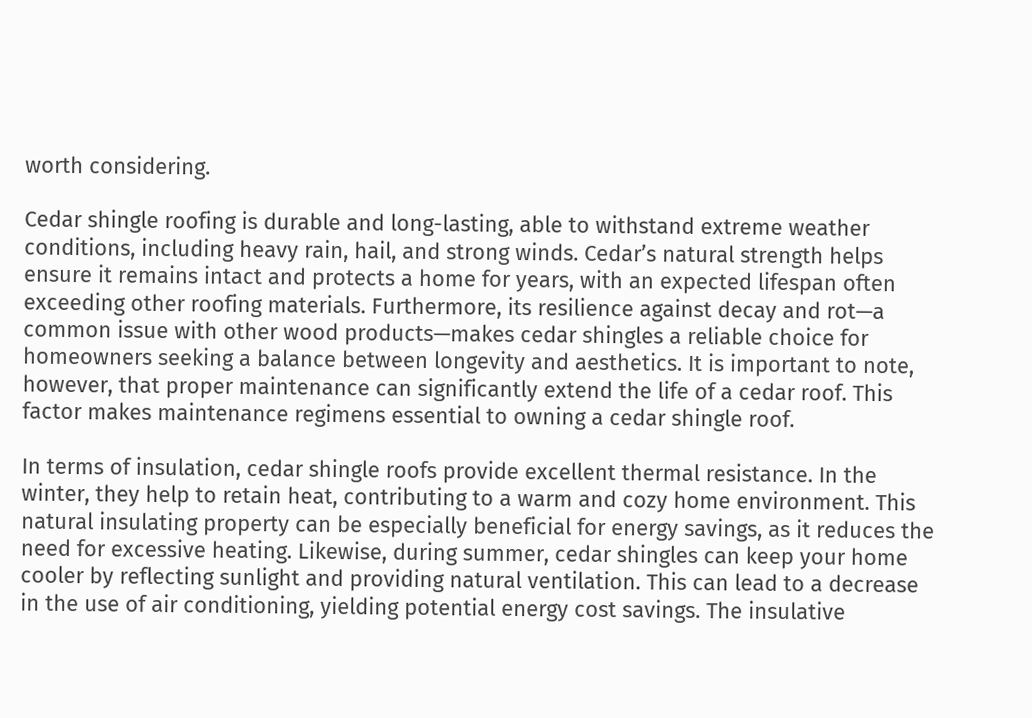worth considering.

Cedar shingle roofing is durable and long-lasting, able to withstand extreme weather conditions, including heavy rain, hail, and strong winds. Cedar’s natural strength helps ensure it remains intact and protects a home for years, with an expected lifespan often exceeding other roofing materials. Furthermore, its resilience against decay and rot—a common issue with other wood products—makes cedar shingles a reliable choice for homeowners seeking a balance between longevity and aesthetics. It is important to note, however, that proper maintenance can significantly extend the life of a cedar roof. This factor makes maintenance regimens essential to owning a cedar shingle roof.

In terms of insulation, cedar shingle roofs provide excellent thermal resistance. In the winter, they help to retain heat, contributing to a warm and cozy home environment. This natural insulating property can be especially beneficial for energy savings, as it reduces the need for excessive heating. Likewise, during summer, cedar shingles can keep your home cooler by reflecting sunlight and providing natural ventilation. This can lead to a decrease in the use of air conditioning, yielding potential energy cost savings. The insulative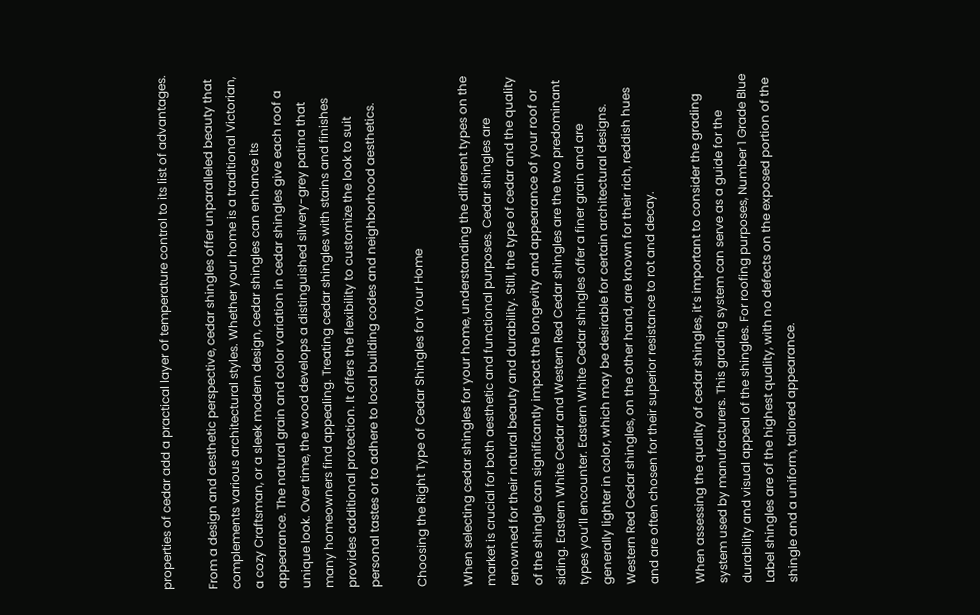properties of cedar add a practical layer of temperature control to its list of advantages.

From a design and aesthetic perspective, cedar shingles offer unparalleled beauty that complements various architectural styles. Whether your home is a traditional Victorian, a cozy Craftsman, or a sleek modern design, cedar shingles can enhance its appearance. The natural grain and color variation in cedar shingles give each roof a unique look. Over time, the wood develops a distinguished silvery-grey patina that many homeowners find appealing. Treating cedar shingles with stains and finishes provides additional protection. It offers the flexibility to customize the look to suit personal tastes or to adhere to local building codes and neighborhood aesthetics.

Choosing the Right Type of Cedar Shingles for Your Home

When selecting cedar shingles for your home, understanding the different types on the market is crucial for both aesthetic and functional purposes. Cedar shingles are renowned for their natural beauty and durability. Still, the type of cedar and the quality of the shingle can significantly impact the longevity and appearance of your roof or siding. Eastern White Cedar and Western Red Cedar shingles are the two predominant types you’ll encounter. Eastern White Cedar shingles offer a finer grain and are generally lighter in color, which may be desirable for certain architectural designs. Western Red Cedar shingles, on the other hand, are known for their rich, reddish hues and are often chosen for their superior resistance to rot and decay.

When assessing the quality of cedar shingles, it’s important to consider the grading system used by manufacturers. This grading system can serve as a guide for the durability and visual appeal of the shingles. For roofing purposes, Number 1 Grade Blue Label shingles are of the highest quality, with no defects on the exposed portion of the shingle and a uniform, tailored appearance.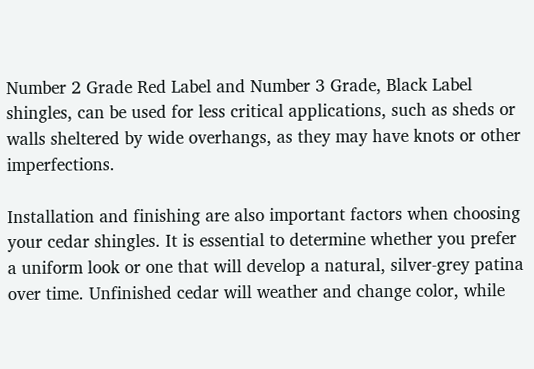Number 2 Grade Red Label and Number 3 Grade, Black Label shingles, can be used for less critical applications, such as sheds or walls sheltered by wide overhangs, as they may have knots or other imperfections.

Installation and finishing are also important factors when choosing your cedar shingles. It is essential to determine whether you prefer a uniform look or one that will develop a natural, silver-grey patina over time. Unfinished cedar will weather and change color, while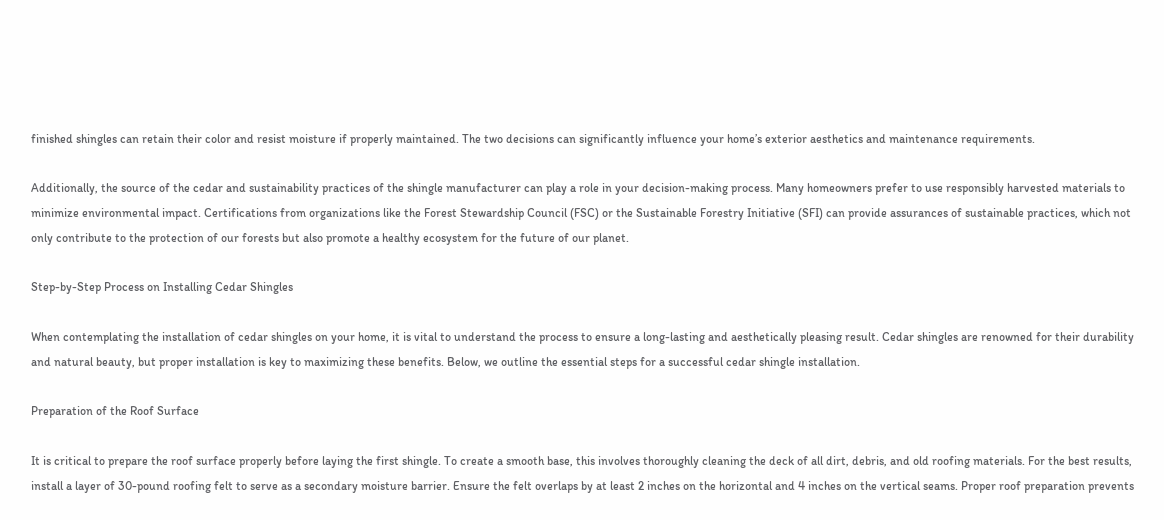finished shingles can retain their color and resist moisture if properly maintained. The two decisions can significantly influence your home’s exterior aesthetics and maintenance requirements.

Additionally, the source of the cedar and sustainability practices of the shingle manufacturer can play a role in your decision-making process. Many homeowners prefer to use responsibly harvested materials to minimize environmental impact. Certifications from organizations like the Forest Stewardship Council (FSC) or the Sustainable Forestry Initiative (SFI) can provide assurances of sustainable practices, which not only contribute to the protection of our forests but also promote a healthy ecosystem for the future of our planet.

Step-by-Step Process on Installing Cedar Shingles

When contemplating the installation of cedar shingles on your home, it is vital to understand the process to ensure a long-lasting and aesthetically pleasing result. Cedar shingles are renowned for their durability and natural beauty, but proper installation is key to maximizing these benefits. Below, we outline the essential steps for a successful cedar shingle installation.

Preparation of the Roof Surface

It is critical to prepare the roof surface properly before laying the first shingle. To create a smooth base, this involves thoroughly cleaning the deck of all dirt, debris, and old roofing materials. For the best results, install a layer of 30-pound roofing felt to serve as a secondary moisture barrier. Ensure the felt overlaps by at least 2 inches on the horizontal and 4 inches on the vertical seams. Proper roof preparation prevents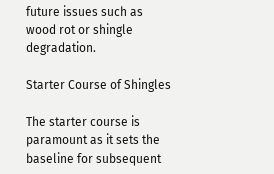future issues such as wood rot or shingle degradation.

Starter Course of Shingles

The starter course is paramount as it sets the baseline for subsequent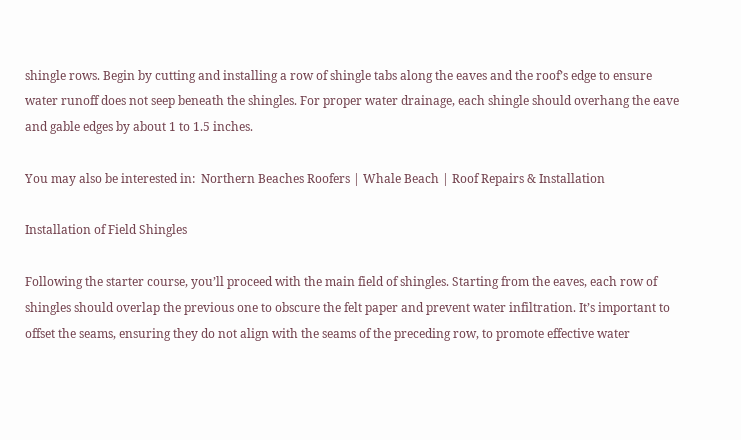shingle rows. Begin by cutting and installing a row of shingle tabs along the eaves and the roof’s edge to ensure water runoff does not seep beneath the shingles. For proper water drainage, each shingle should overhang the eave and gable edges by about 1 to 1.5 inches.

You may also be interested in:  Northern Beaches Roofers | Whale Beach | Roof Repairs & Installation

Installation of Field Shingles

Following the starter course, you’ll proceed with the main field of shingles. Starting from the eaves, each row of shingles should overlap the previous one to obscure the felt paper and prevent water infiltration. It’s important to offset the seams, ensuring they do not align with the seams of the preceding row, to promote effective water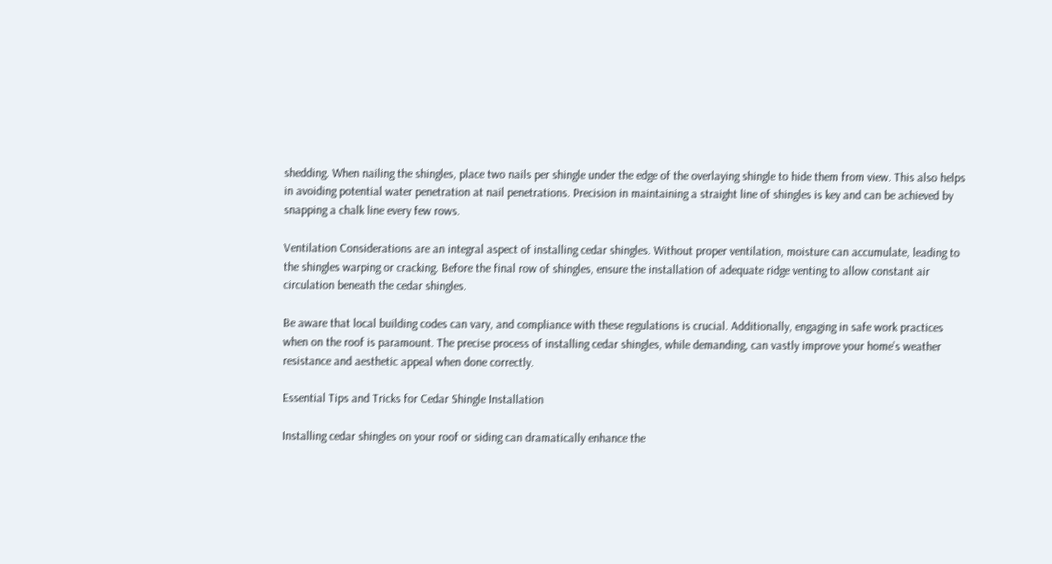shedding. When nailing the shingles, place two nails per shingle under the edge of the overlaying shingle to hide them from view. This also helps in avoiding potential water penetration at nail penetrations. Precision in maintaining a straight line of shingles is key and can be achieved by snapping a chalk line every few rows.

Ventilation Considerations are an integral aspect of installing cedar shingles. Without proper ventilation, moisture can accumulate, leading to the shingles warping or cracking. Before the final row of shingles, ensure the installation of adequate ridge venting to allow constant air circulation beneath the cedar shingles.

Be aware that local building codes can vary, and compliance with these regulations is crucial. Additionally, engaging in safe work practices when on the roof is paramount. The precise process of installing cedar shingles, while demanding, can vastly improve your home’s weather resistance and aesthetic appeal when done correctly.

Essential Tips and Tricks for Cedar Shingle Installation

Installing cedar shingles on your roof or siding can dramatically enhance the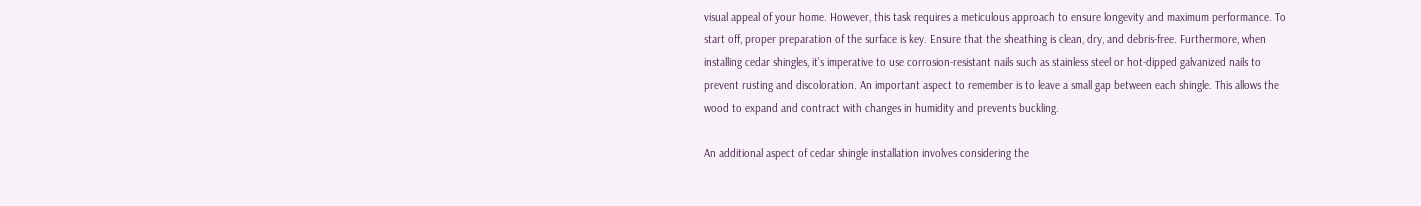visual appeal of your home. However, this task requires a meticulous approach to ensure longevity and maximum performance. To start off, proper preparation of the surface is key. Ensure that the sheathing is clean, dry, and debris-free. Furthermore, when installing cedar shingles, it’s imperative to use corrosion-resistant nails such as stainless steel or hot-dipped galvanized nails to prevent rusting and discoloration. An important aspect to remember is to leave a small gap between each shingle. This allows the wood to expand and contract with changes in humidity and prevents buckling.

An additional aspect of cedar shingle installation involves considering the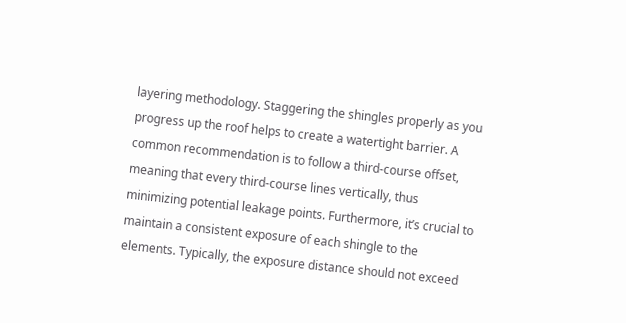layering methodology. Staggering the shingles properly as you progress up the roof helps to create a watertight barrier. A common recommendation is to follow a third-course offset, meaning that every third-course lines vertically, thus minimizing potential leakage points. Furthermore, it’s crucial to maintain a consistent exposure of each shingle to the elements. Typically, the exposure distance should not exceed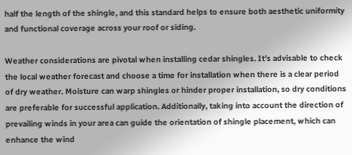half the length of the shingle, and this standard helps to ensure both aesthetic uniformity and functional coverage across your roof or siding.

Weather considerations are pivotal when installing cedar shingles. It’s advisable to check the local weather forecast and choose a time for installation when there is a clear period of dry weather. Moisture can warp shingles or hinder proper installation, so dry conditions are preferable for successful application. Additionally, taking into account the direction of prevailing winds in your area can guide the orientation of shingle placement, which can enhance the wind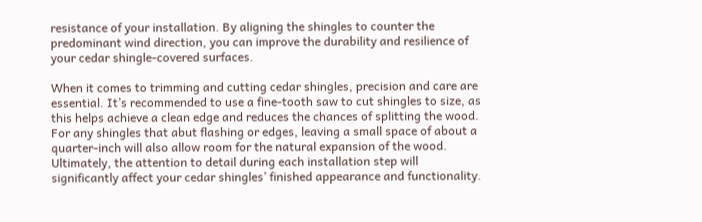resistance of your installation. By aligning the shingles to counter the predominant wind direction, you can improve the durability and resilience of your cedar shingle-covered surfaces.

When it comes to trimming and cutting cedar shingles, precision and care are essential. It’s recommended to use a fine-tooth saw to cut shingles to size, as this helps achieve a clean edge and reduces the chances of splitting the wood. For any shingles that abut flashing or edges, leaving a small space of about a quarter-inch will also allow room for the natural expansion of the wood. Ultimately, the attention to detail during each installation step will significantly affect your cedar shingles’ finished appearance and functionality.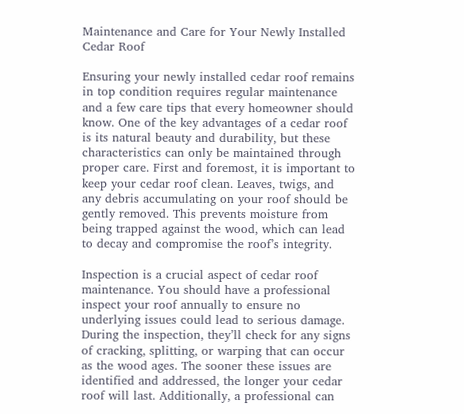Maintenance and Care for Your Newly Installed Cedar Roof

Ensuring your newly installed cedar roof remains in top condition requires regular maintenance and a few care tips that every homeowner should know. One of the key advantages of a cedar roof is its natural beauty and durability, but these characteristics can only be maintained through proper care. First and foremost, it is important to keep your cedar roof clean. Leaves, twigs, and any debris accumulating on your roof should be gently removed. This prevents moisture from being trapped against the wood, which can lead to decay and compromise the roof’s integrity.

Inspection is a crucial aspect of cedar roof maintenance. You should have a professional inspect your roof annually to ensure no underlying issues could lead to serious damage. During the inspection, they’ll check for any signs of cracking, splitting, or warping that can occur as the wood ages. The sooner these issues are identified and addressed, the longer your cedar roof will last. Additionally, a professional can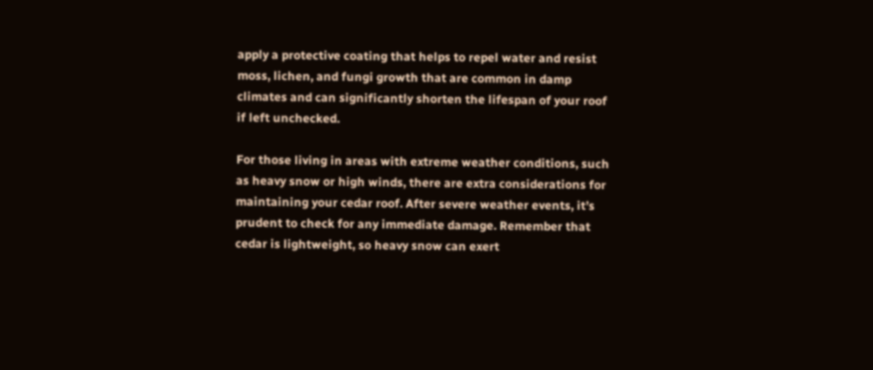apply a protective coating that helps to repel water and resist moss, lichen, and fungi growth that are common in damp climates and can significantly shorten the lifespan of your roof if left unchecked.

For those living in areas with extreme weather conditions, such as heavy snow or high winds, there are extra considerations for maintaining your cedar roof. After severe weather events, it’s prudent to check for any immediate damage. Remember that cedar is lightweight, so heavy snow can exert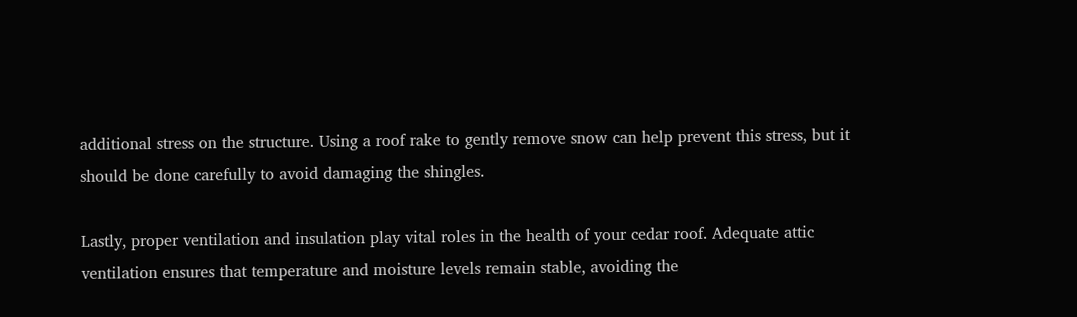additional stress on the structure. Using a roof rake to gently remove snow can help prevent this stress, but it should be done carefully to avoid damaging the shingles.

Lastly, proper ventilation and insulation play vital roles in the health of your cedar roof. Adequate attic ventilation ensures that temperature and moisture levels remain stable, avoiding the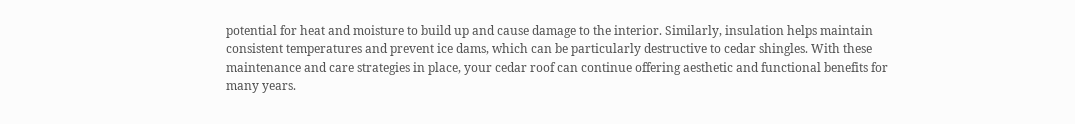potential for heat and moisture to build up and cause damage to the interior. Similarly, insulation helps maintain consistent temperatures and prevent ice dams, which can be particularly destructive to cedar shingles. With these maintenance and care strategies in place, your cedar roof can continue offering aesthetic and functional benefits for many years.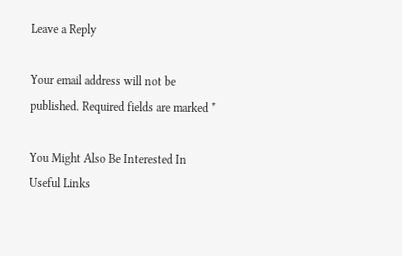Leave a Reply

Your email address will not be published. Required fields are marked *

You Might Also Be Interested In
Useful Links